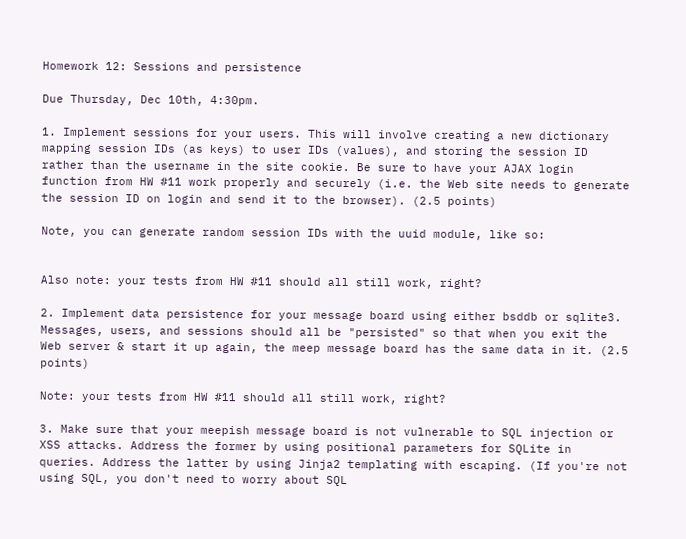Homework 12: Sessions and persistence

Due Thursday, Dec 10th, 4:30pm.

1. Implement sessions for your users. This will involve creating a new dictionary mapping session IDs (as keys) to user IDs (values), and storing the session ID rather than the username in the site cookie. Be sure to have your AJAX login function from HW #11 work properly and securely (i.e. the Web site needs to generate the session ID on login and send it to the browser). (2.5 points)

Note, you can generate random session IDs with the uuid module, like so:


Also note: your tests from HW #11 should all still work, right?

2. Implement data persistence for your message board using either bsddb or sqlite3. Messages, users, and sessions should all be "persisted" so that when you exit the Web server & start it up again, the meep message board has the same data in it. (2.5 points)

Note: your tests from HW #11 should all still work, right?

3. Make sure that your meepish message board is not vulnerable to SQL injection or XSS attacks. Address the former by using positional parameters for SQLite in queries. Address the latter by using Jinja2 templating with escaping. (If you're not using SQL, you don't need to worry about SQL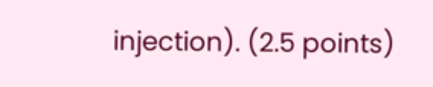injection). (2.5 points)